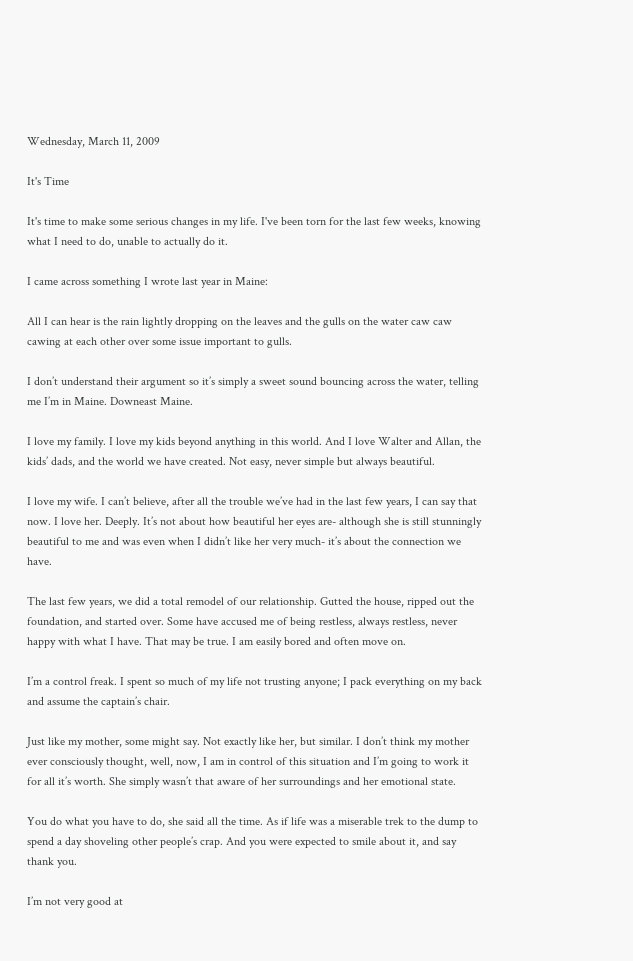Wednesday, March 11, 2009

It's Time

It's time to make some serious changes in my life. I've been torn for the last few weeks, knowing what I need to do, unable to actually do it.

I came across something I wrote last year in Maine:

All I can hear is the rain lightly dropping on the leaves and the gulls on the water caw caw cawing at each other over some issue important to gulls.

I don’t understand their argument so it’s simply a sweet sound bouncing across the water, telling me I’m in Maine. Downeast Maine.

I love my family. I love my kids beyond anything in this world. And I love Walter and Allan, the kids’ dads, and the world we have created. Not easy, never simple but always beautiful.

I love my wife. I can’t believe, after all the trouble we’ve had in the last few years, I can say that now. I love her. Deeply. It’s not about how beautiful her eyes are- although she is still stunningly beautiful to me and was even when I didn’t like her very much- it’s about the connection we have.

The last few years, we did a total remodel of our relationship. Gutted the house, ripped out the foundation, and started over. Some have accused me of being restless, always restless, never happy with what I have. That may be true. I am easily bored and often move on.

I’m a control freak. I spent so much of my life not trusting anyone; I pack everything on my back and assume the captain’s chair.

Just like my mother, some might say. Not exactly like her, but similar. I don’t think my mother ever consciously thought, well, now, I am in control of this situation and I’m going to work it for all it’s worth. She simply wasn’t that aware of her surroundings and her emotional state.

You do what you have to do, she said all the time. As if life was a miserable trek to the dump to spend a day shoveling other people’s crap. And you were expected to smile about it, and say thank you.

I’m not very good at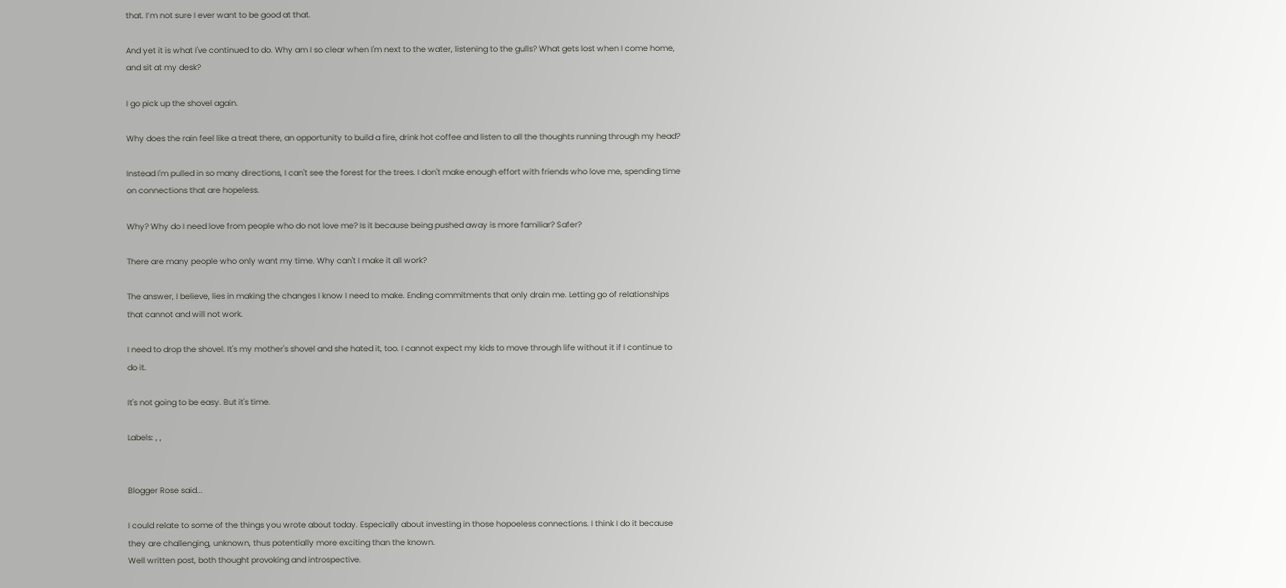that. I’m not sure I ever want to be good at that.

And yet it is what I've continued to do. Why am I so clear when I'm next to the water, listening to the gulls? What gets lost when I come home, and sit at my desk?

I go pick up the shovel again.

Why does the rain feel like a treat there, an opportunity to build a fire, drink hot coffee and listen to all the thoughts running through my head?

Instead I'm pulled in so many directions, I can't see the forest for the trees. I don't make enough effort with friends who love me, spending time on connections that are hopeless.

Why? Why do I need love from people who do not love me? Is it because being pushed away is more familiar? Safer?

There are many people who only want my time. Why can't I make it all work?

The answer, I believe, lies in making the changes I know I need to make. Ending commitments that only drain me. Letting go of relationships that cannot and will not work.

I need to drop the shovel. It's my mother's shovel and she hated it, too. I cannot expect my kids to move through life without it if I continue to do it.

It's not going to be easy. But it's time.

Labels: , ,


Blogger Rose said...

I could relate to some of the things you wrote about today. Especially about investing in those hopoeless connections. I think I do it because they are challenging, unknown, thus potentially more exciting than the known.
Well written post, both thought provoking and introspective.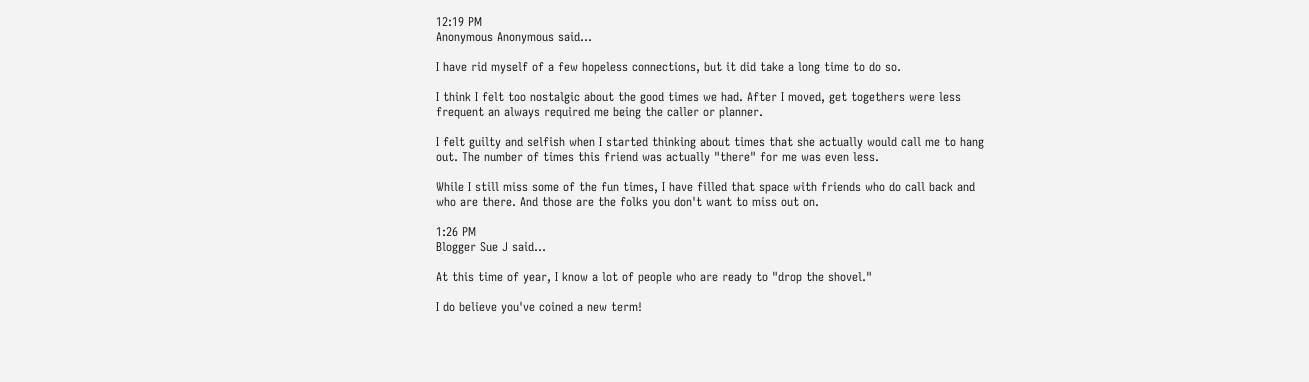12:19 PM
Anonymous Anonymous said...

I have rid myself of a few hopeless connections, but it did take a long time to do so.

I think I felt too nostalgic about the good times we had. After I moved, get togethers were less frequent an always required me being the caller or planner.

I felt guilty and selfish when I started thinking about times that she actually would call me to hang out. The number of times this friend was actually "there" for me was even less.

While I still miss some of the fun times, I have filled that space with friends who do call back and who are there. And those are the folks you don't want to miss out on.

1:26 PM
Blogger Sue J said...

At this time of year, I know a lot of people who are ready to "drop the shovel."

I do believe you've coined a new term!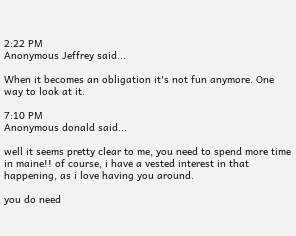2:22 PM
Anonymous Jeffrey said...

When it becomes an obligation it's not fun anymore. One way to look at it.

7:10 PM
Anonymous donald said...

well it seems pretty clear to me, you need to spend more time in maine!! of course, i have a vested interest in that happening, as i love having you around.

you do need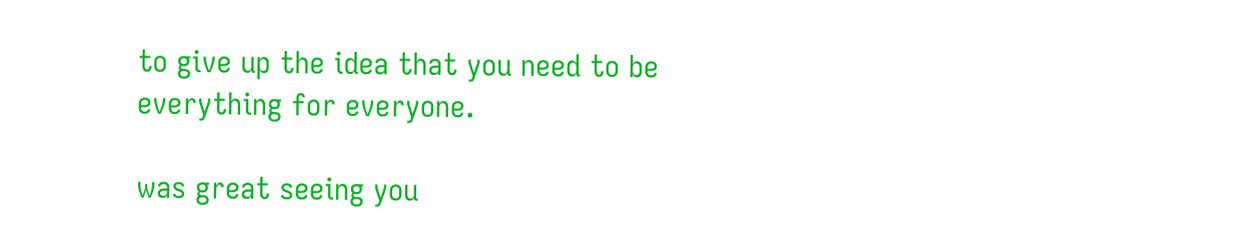to give up the idea that you need to be everything for everyone.

was great seeing you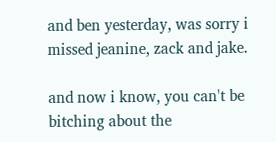and ben yesterday, was sorry i missed jeanine, zack and jake.

and now i know, you can't be bitching about the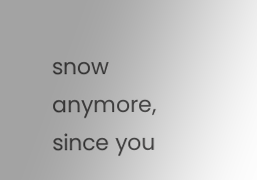snow anymore, since you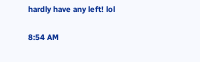hardly have any left! lol

8:54 AM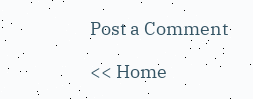Post a Comment

<< Home